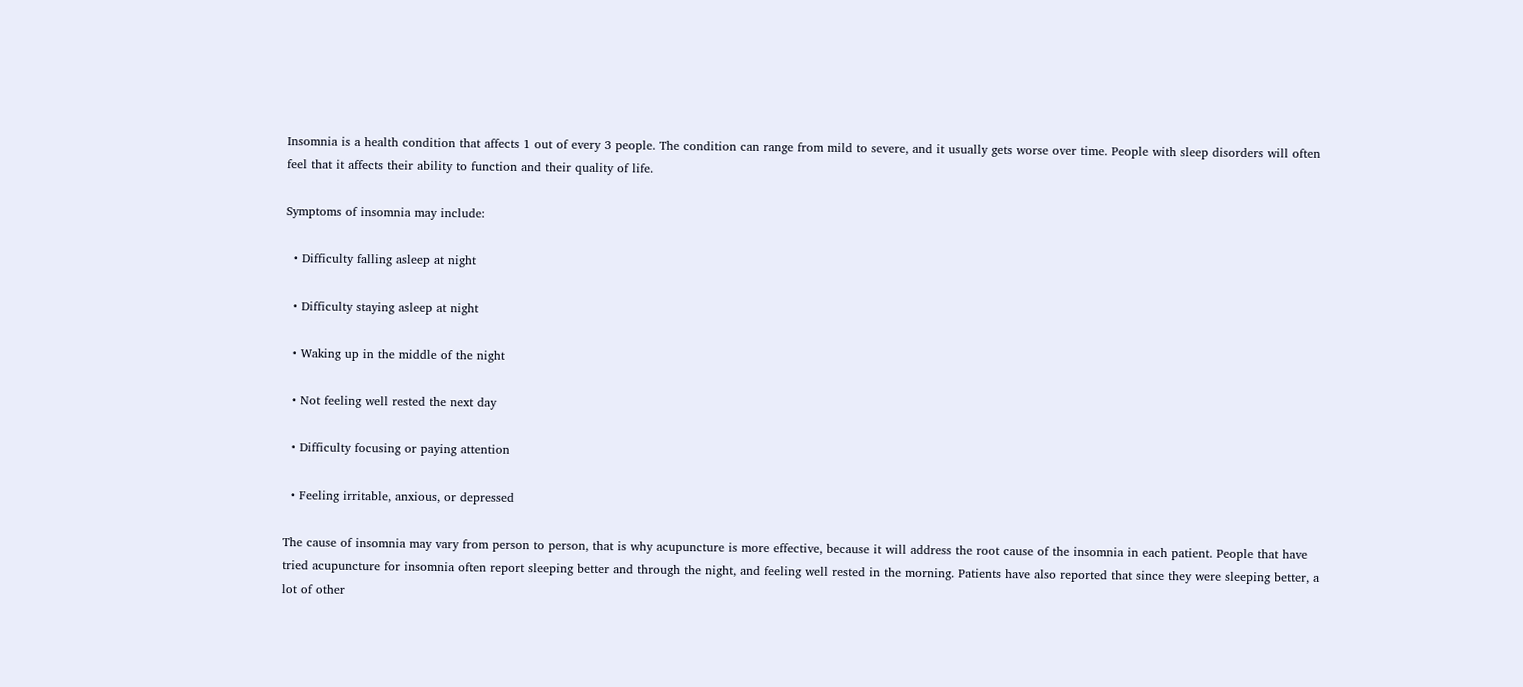Insomnia is a health condition that affects 1 out of every 3 people. The condition can range from mild to severe, and it usually gets worse over time. People with sleep disorders will often feel that it affects their ability to function and their quality of life.

Symptoms of insomnia may include:

  • Difficulty falling asleep at night

  • Difficulty staying asleep at night

  • Waking up in the middle of the night

  • Not feeling well rested the next day

  • Difficulty focusing or paying attention

  • Feeling irritable, anxious, or depressed

The cause of insomnia may vary from person to person, that is why acupuncture is more effective, because it will address the root cause of the insomnia in each patient. People that have tried acupuncture for insomnia often report sleeping better and through the night, and feeling well rested in the morning. Patients have also reported that since they were sleeping better, a lot of other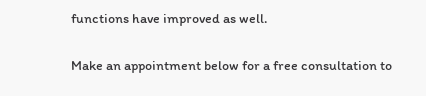functions have improved as well.

Make an appointment below for a free consultation to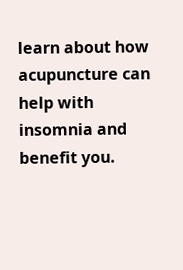learn about how acupuncture can help with insomnia and benefit you.